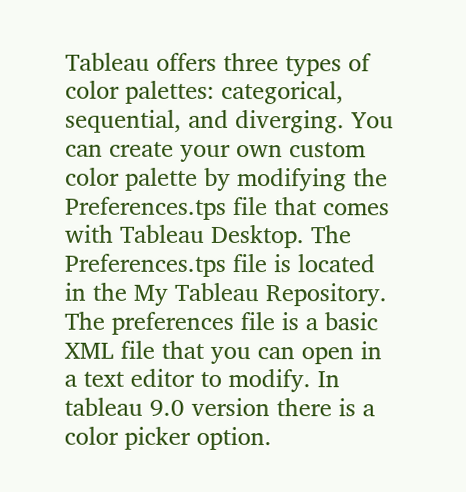Tableau offers three types of color palettes: categorical, sequential, and diverging. You can create your own custom color palette by modifying the Preferences.tps file that comes with Tableau Desktop. The Preferences.tps file is located in the My Tableau Repository. The preferences file is a basic XML file that you can open in a text editor to modify. In tableau 9.0 version there is a color picker option.